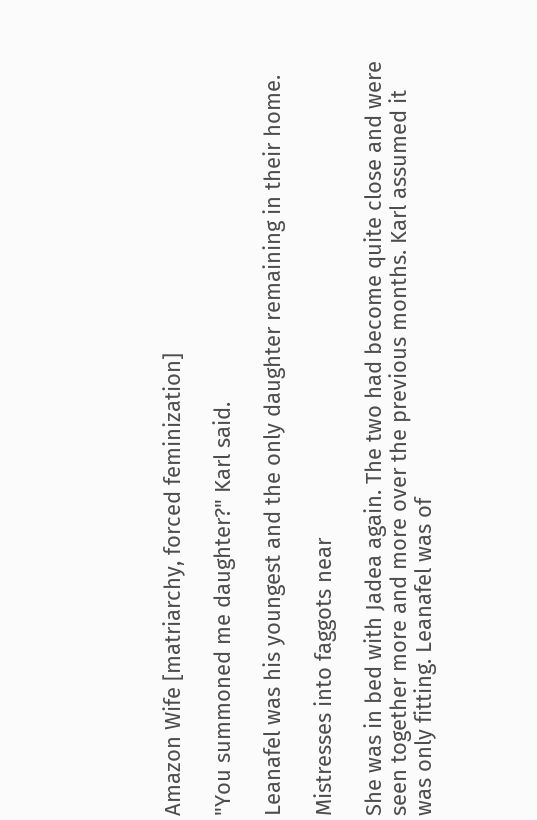Amazon Wife [matriarchy, forced feminization]

"You summoned me daughter?" Karl said.

Leanafel was his youngest and the only daughter remaining in their home.

Mistresses into faggots near

She was in bed with Jadea again. The two had become quite close and were
seen together more and more over the previous months. Karl assumed it
was only fitting. Leanafel was of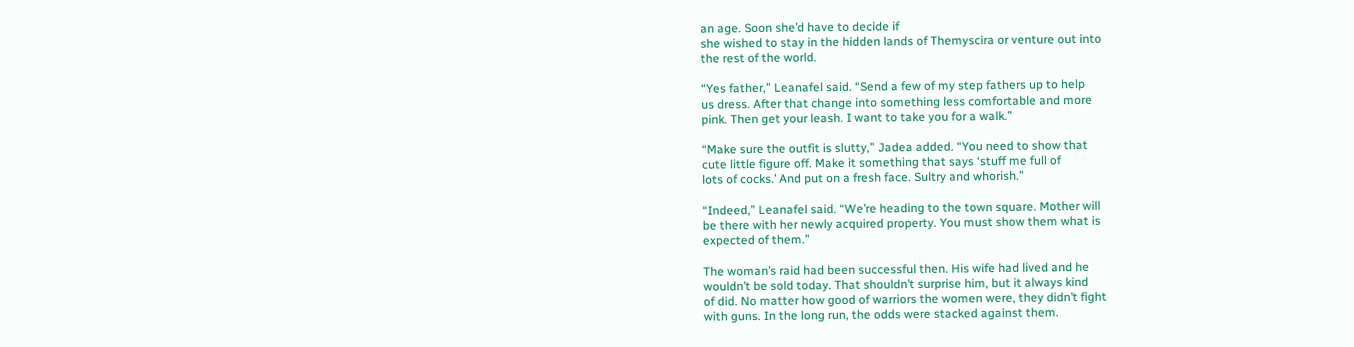an age. Soon she’d have to decide if
she wished to stay in the hidden lands of Themyscira or venture out into
the rest of the world.

“Yes father,” Leanafel said. “Send a few of my step fathers up to help
us dress. After that change into something less comfortable and more
pink. Then get your leash. I want to take you for a walk.”

“Make sure the outfit is slutty,” Jadea added. “You need to show that
cute little figure off. Make it something that says ‘stuff me full of
lots of cocks.’ And put on a fresh face. Sultry and whorish.”

“Indeed,” Leanafel said. “We’re heading to the town square. Mother will
be there with her newly acquired property. You must show them what is
expected of them.”

The woman’s raid had been successful then. His wife had lived and he
wouldn’t be sold today. That shouldn’t surprise him, but it always kind
of did. No matter how good of warriors the women were, they didn’t fight
with guns. In the long run, the odds were stacked against them.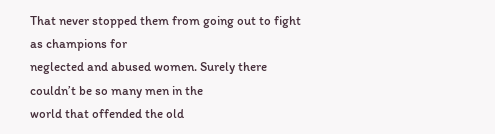That never stopped them from going out to fight as champions for
neglected and abused women. Surely there couldn’t be so many men in the
world that offended the old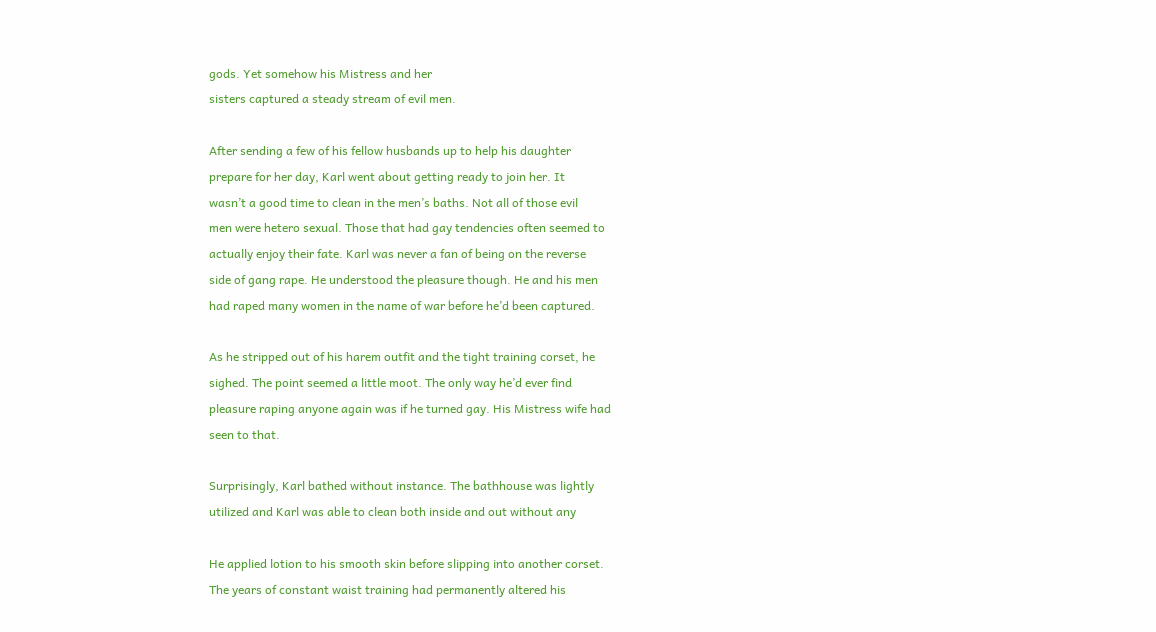gods. Yet somehow his Mistress and her
sisters captured a steady stream of evil men.

After sending a few of his fellow husbands up to help his daughter
prepare for her day, Karl went about getting ready to join her. It
wasn’t a good time to clean in the men’s baths. Not all of those evil
men were hetero sexual. Those that had gay tendencies often seemed to
actually enjoy their fate. Karl was never a fan of being on the reverse
side of gang rape. He understood the pleasure though. He and his men
had raped many women in the name of war before he’d been captured.

As he stripped out of his harem outfit and the tight training corset, he
sighed. The point seemed a little moot. The only way he’d ever find
pleasure raping anyone again was if he turned gay. His Mistress wife had
seen to that.

Surprisingly, Karl bathed without instance. The bathhouse was lightly
utilized and Karl was able to clean both inside and out without any

He applied lotion to his smooth skin before slipping into another corset.
The years of constant waist training had permanently altered his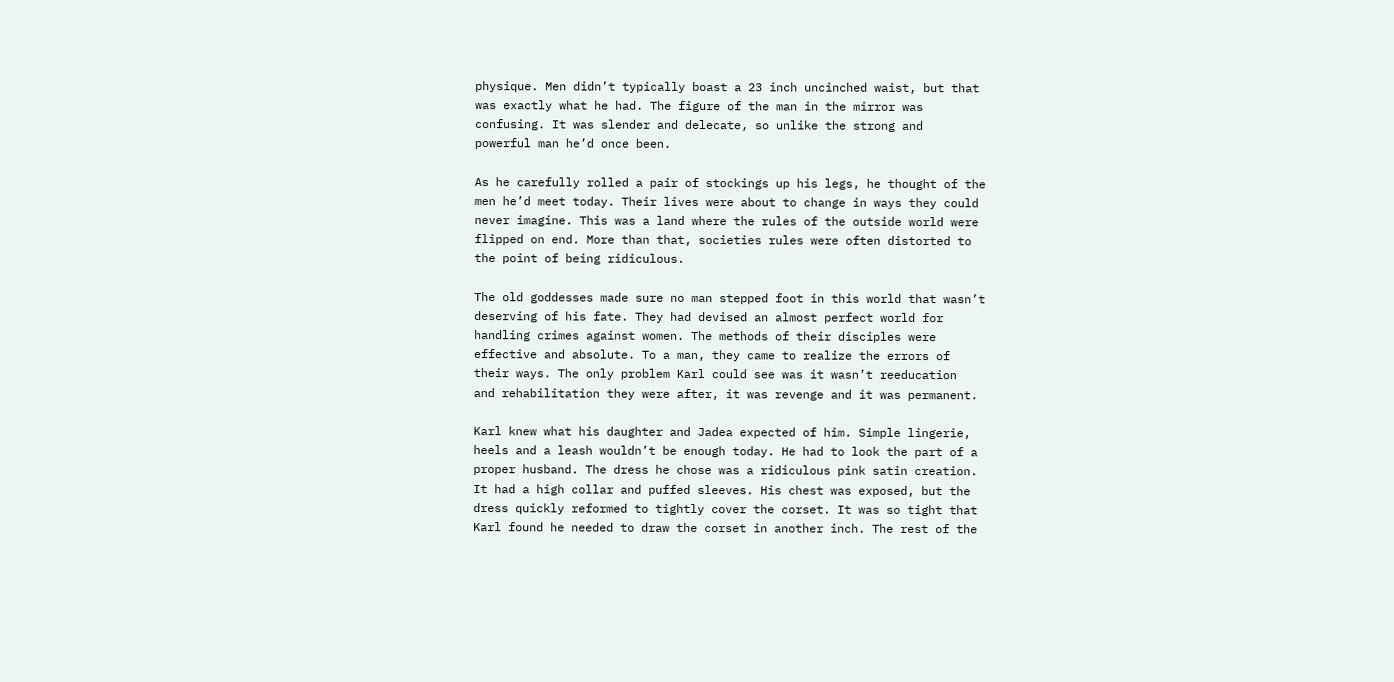physique. Men didn’t typically boast a 23 inch uncinched waist, but that
was exactly what he had. The figure of the man in the mirror was
confusing. It was slender and delecate, so unlike the strong and
powerful man he’d once been.

As he carefully rolled a pair of stockings up his legs, he thought of the
men he’d meet today. Their lives were about to change in ways they could
never imagine. This was a land where the rules of the outside world were
flipped on end. More than that, societies rules were often distorted to
the point of being ridiculous.

The old goddesses made sure no man stepped foot in this world that wasn’t
deserving of his fate. They had devised an almost perfect world for
handling crimes against women. The methods of their disciples were
effective and absolute. To a man, they came to realize the errors of
their ways. The only problem Karl could see was it wasn’t reeducation
and rehabilitation they were after, it was revenge and it was permanent.

Karl knew what his daughter and Jadea expected of him. Simple lingerie,
heels and a leash wouldn’t be enough today. He had to look the part of a
proper husband. The dress he chose was a ridiculous pink satin creation.
It had a high collar and puffed sleeves. His chest was exposed, but the
dress quickly reformed to tightly cover the corset. It was so tight that
Karl found he needed to draw the corset in another inch. The rest of the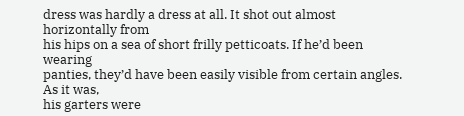dress was hardly a dress at all. It shot out almost horizontally from
his hips on a sea of short frilly petticoats. If he’d been wearing
panties, they’d have been easily visible from certain angles. As it was,
his garters were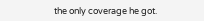the only coverage he got.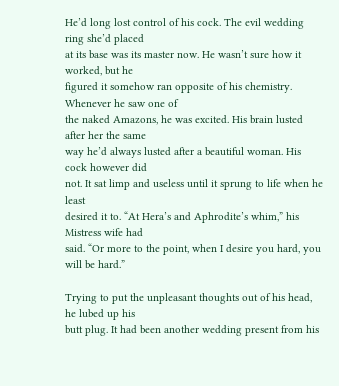He’d long lost control of his cock. The evil wedding ring she’d placed
at its base was its master now. He wasn’t sure how it worked, but he
figured it somehow ran opposite of his chemistry. Whenever he saw one of
the naked Amazons, he was excited. His brain lusted after her the same
way he’d always lusted after a beautiful woman. His cock however did
not. It sat limp and useless until it sprung to life when he least
desired it to. “At Hera’s and Aphrodite’s whim,” his Mistress wife had
said. “Or more to the point, when I desire you hard, you will be hard.”

Trying to put the unpleasant thoughts out of his head, he lubed up his
butt plug. It had been another wedding present from his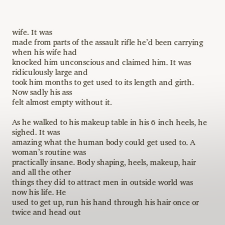wife. It was
made from parts of the assault rifle he’d been carrying when his wife had
knocked him unconscious and claimed him. It was ridiculously large and
took him months to get used to its length and girth. Now sadly his ass
felt almost empty without it.

As he walked to his makeup table in his 6 inch heels, he sighed. It was
amazing what the human body could get used to. A woman’s routine was
practically insane. Body shaping, heels, makeup, hair and all the other
things they did to attract men in outside world was now his life. He
used to get up, run his hand through his hair once or twice and head out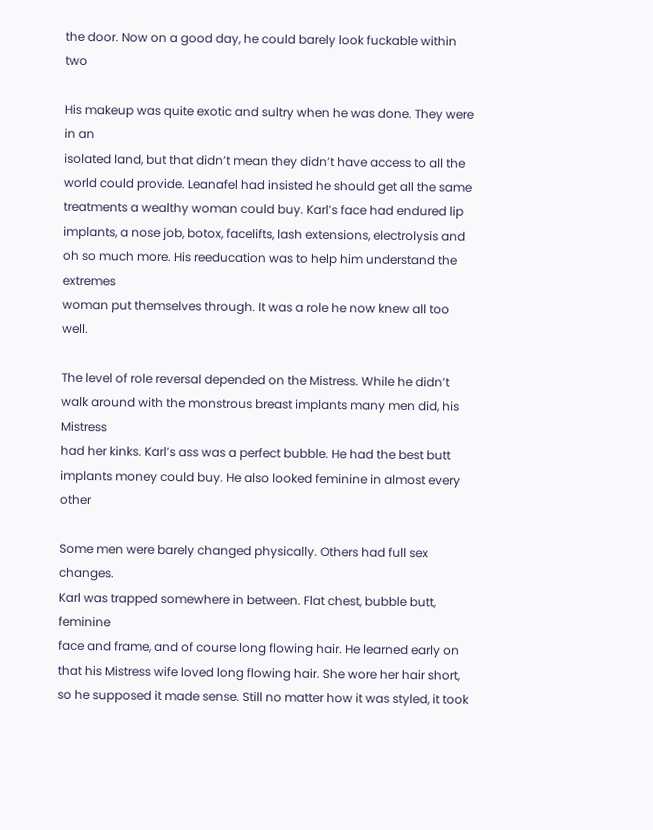the door. Now on a good day, he could barely look fuckable within two

His makeup was quite exotic and sultry when he was done. They were in an
isolated land, but that didn’t mean they didn’t have access to all the
world could provide. Leanafel had insisted he should get all the same
treatments a wealthy woman could buy. Karl’s face had endured lip
implants, a nose job, botox, facelifts, lash extensions, electrolysis and
oh so much more. His reeducation was to help him understand the extremes
woman put themselves through. It was a role he now knew all too well.

The level of role reversal depended on the Mistress. While he didn’t
walk around with the monstrous breast implants many men did, his Mistress
had her kinks. Karl’s ass was a perfect bubble. He had the best butt
implants money could buy. He also looked feminine in almost every other

Some men were barely changed physically. Others had full sex changes.
Karl was trapped somewhere in between. Flat chest, bubble butt, feminine
face and frame, and of course long flowing hair. He learned early on
that his Mistress wife loved long flowing hair. She wore her hair short,
so he supposed it made sense. Still no matter how it was styled, it took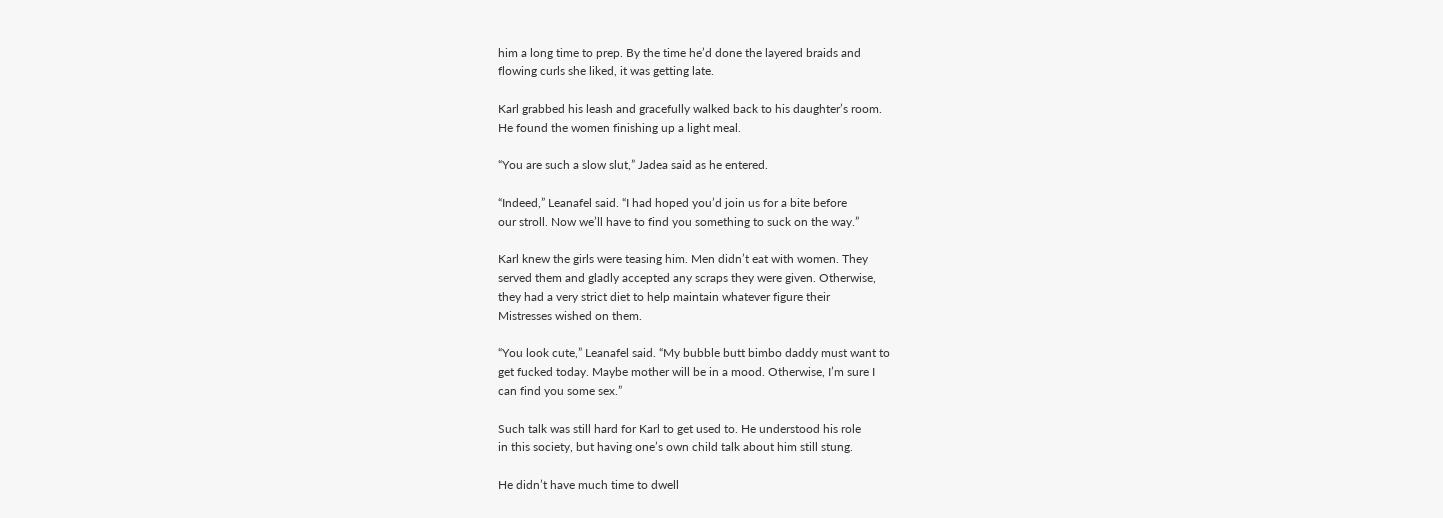him a long time to prep. By the time he’d done the layered braids and
flowing curls she liked, it was getting late.

Karl grabbed his leash and gracefully walked back to his daughter’s room.
He found the women finishing up a light meal.

“You are such a slow slut,” Jadea said as he entered.

“Indeed,” Leanafel said. “I had hoped you’d join us for a bite before
our stroll. Now we’ll have to find you something to suck on the way.”

Karl knew the girls were teasing him. Men didn’t eat with women. They
served them and gladly accepted any scraps they were given. Otherwise,
they had a very strict diet to help maintain whatever figure their
Mistresses wished on them.

“You look cute,” Leanafel said. “My bubble butt bimbo daddy must want to
get fucked today. Maybe mother will be in a mood. Otherwise, I’m sure I
can find you some sex.”

Such talk was still hard for Karl to get used to. He understood his role
in this society, but having one’s own child talk about him still stung.

He didn’t have much time to dwell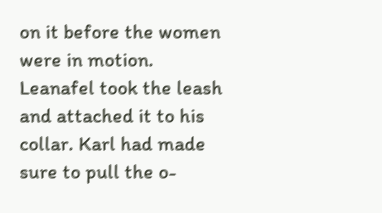on it before the women were in motion.
Leanafel took the leash and attached it to his collar. Karl had made
sure to pull the o-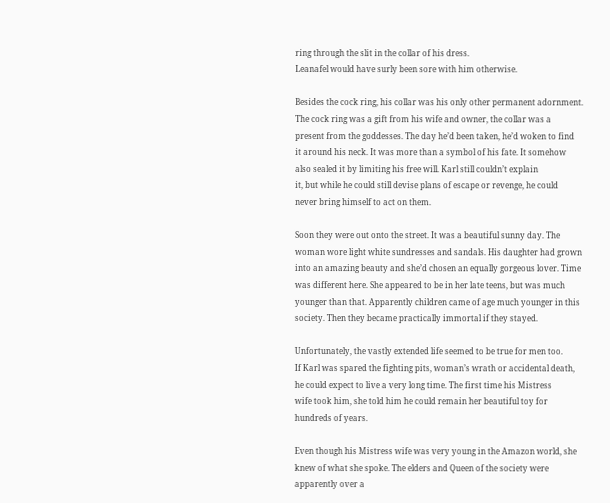ring through the slit in the collar of his dress.
Leanafel would have surly been sore with him otherwise.

Besides the cock ring, his collar was his only other permanent adornment.
The cock ring was a gift from his wife and owner, the collar was a
present from the goddesses. The day he’d been taken, he’d woken to find
it around his neck. It was more than a symbol of his fate. It somehow
also sealed it by limiting his free will. Karl still couldn’t explain
it, but while he could still devise plans of escape or revenge, he could
never bring himself to act on them.

Soon they were out onto the street. It was a beautiful sunny day. The
woman wore light white sundresses and sandals. His daughter had grown
into an amazing beauty and she’d chosen an equally gorgeous lover. Time
was different here. She appeared to be in her late teens, but was much
younger than that. Apparently children came of age much younger in this
society. Then they became practically immortal if they stayed.

Unfortunately, the vastly extended life seemed to be true for men too.
If Karl was spared the fighting pits, woman’s wrath or accidental death,
he could expect to live a very long time. The first time his Mistress
wife took him, she told him he could remain her beautiful toy for
hundreds of years.

Even though his Mistress wife was very young in the Amazon world, she
knew of what she spoke. The elders and Queen of the society were
apparently over a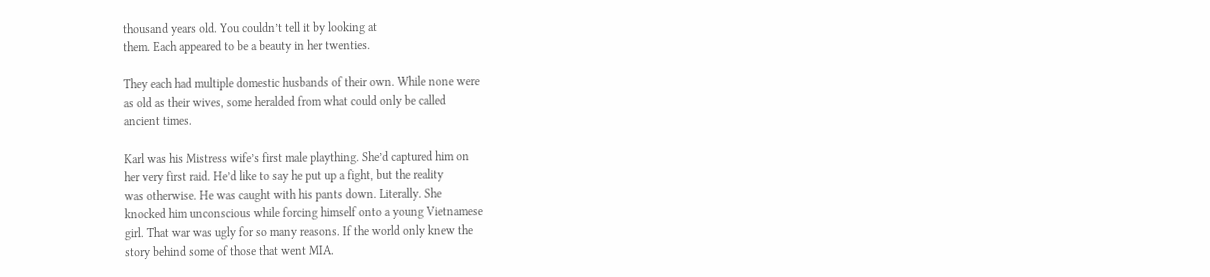thousand years old. You couldn’t tell it by looking at
them. Each appeared to be a beauty in her twenties.

They each had multiple domestic husbands of their own. While none were
as old as their wives, some heralded from what could only be called
ancient times.

Karl was his Mistress wife’s first male plaything. She’d captured him on
her very first raid. He’d like to say he put up a fight, but the reality
was otherwise. He was caught with his pants down. Literally. She
knocked him unconscious while forcing himself onto a young Vietnamese
girl. That war was ugly for so many reasons. If the world only knew the
story behind some of those that went MIA.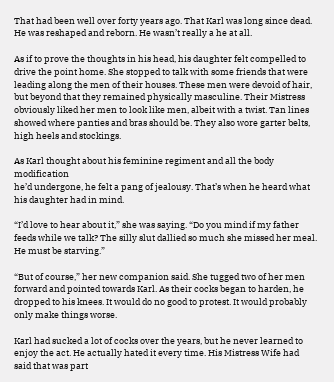That had been well over forty years ago. That Karl was long since dead.
He was reshaped and reborn. He wasn’t really a he at all.

As if to prove the thoughts in his head, his daughter felt compelled to
drive the point home. She stopped to talk with some friends that were
leading along the men of their houses. These men were devoid of hair,
but beyond that they remained physically masculine. Their Mistress
obviously liked her men to look like men, albeit with a twist. Tan lines
showed where panties and bras should be. They also wore garter belts,
high heels and stockings.

As Karl thought about his feminine regiment and all the body modification
he’d undergone, he felt a pang of jealousy. That’s when he heard what
his daughter had in mind.

“I’d love to hear about it,” she was saying. “Do you mind if my father
feeds while we talk? The silly slut dallied so much she missed her meal.
He must be starving.”

“But of course,” her new companion said. She tugged two of her men
forward and pointed towards Karl. As their cocks began to harden, he
dropped to his knees. It would do no good to protest. It would probably
only make things worse.

Karl had sucked a lot of cocks over the years, but he never learned to
enjoy the act. He actually hated it every time. His Mistress Wife had
said that was part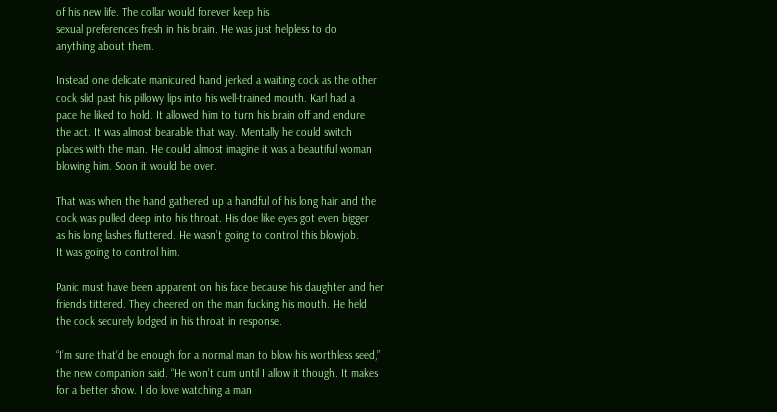of his new life. The collar would forever keep his
sexual preferences fresh in his brain. He was just helpless to do
anything about them.

Instead one delicate manicured hand jerked a waiting cock as the other
cock slid past his pillowy lips into his well-trained mouth. Karl had a
pace he liked to hold. It allowed him to turn his brain off and endure
the act. It was almost bearable that way. Mentally he could switch
places with the man. He could almost imagine it was a beautiful woman
blowing him. Soon it would be over.

That was when the hand gathered up a handful of his long hair and the
cock was pulled deep into his throat. His doe like eyes got even bigger
as his long lashes fluttered. He wasn’t going to control this blowjob.
It was going to control him.

Panic must have been apparent on his face because his daughter and her
friends tittered. They cheered on the man fucking his mouth. He held
the cock securely lodged in his throat in response.

“I’m sure that’d be enough for a normal man to blow his worthless seed,”
the new companion said. “He won’t cum until I allow it though. It makes
for a better show. I do love watching a man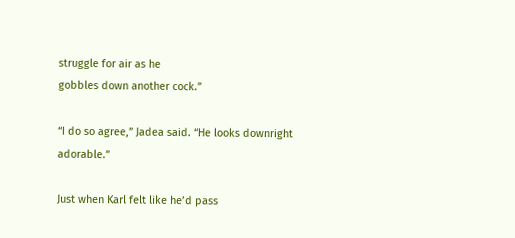struggle for air as he
gobbles down another cock.”

“I do so agree,” Jadea said. “He looks downright adorable.”

Just when Karl felt like he’d pass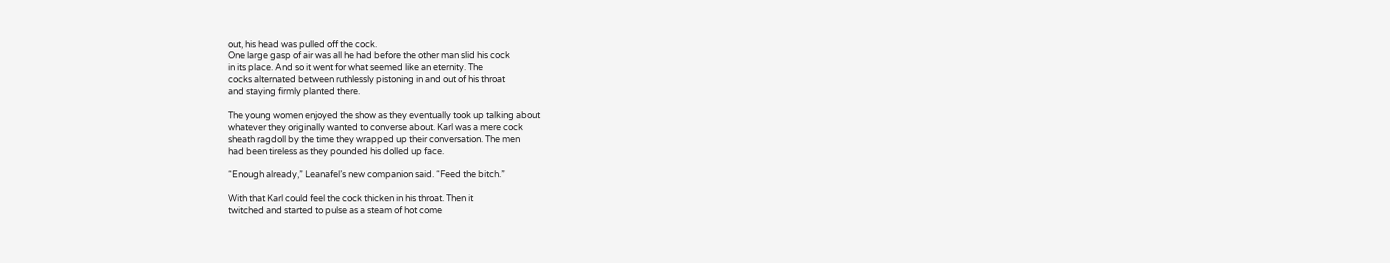out, his head was pulled off the cock.
One large gasp of air was all he had before the other man slid his cock
in its place. And so it went for what seemed like an eternity. The
cocks alternated between ruthlessly pistoning in and out of his throat
and staying firmly planted there.

The young women enjoyed the show as they eventually took up talking about
whatever they originally wanted to converse about. Karl was a mere cock
sheath ragdoll by the time they wrapped up their conversation. The men
had been tireless as they pounded his dolled up face.

“Enough already,” Leanafel’s new companion said. “Feed the bitch.”

With that Karl could feel the cock thicken in his throat. Then it
twitched and started to pulse as a steam of hot come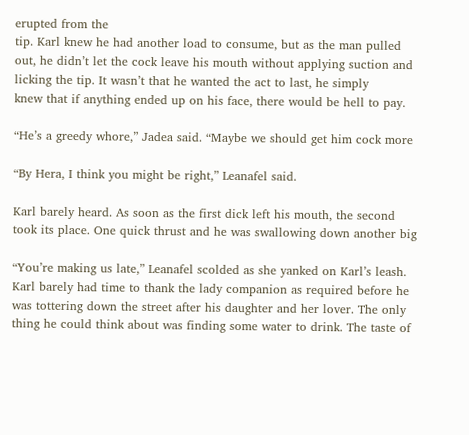erupted from the
tip. Karl knew he had another load to consume, but as the man pulled
out, he didn’t let the cock leave his mouth without applying suction and
licking the tip. It wasn’t that he wanted the act to last, he simply
knew that if anything ended up on his face, there would be hell to pay.

“He’s a greedy whore,” Jadea said. “Maybe we should get him cock more

“By Hera, I think you might be right,” Leanafel said.

Karl barely heard. As soon as the first dick left his mouth, the second
took its place. One quick thrust and he was swallowing down another big

“You’re making us late,” Leanafel scolded as she yanked on Karl’s leash.
Karl barely had time to thank the lady companion as required before he
was tottering down the street after his daughter and her lover. The only
thing he could think about was finding some water to drink. The taste of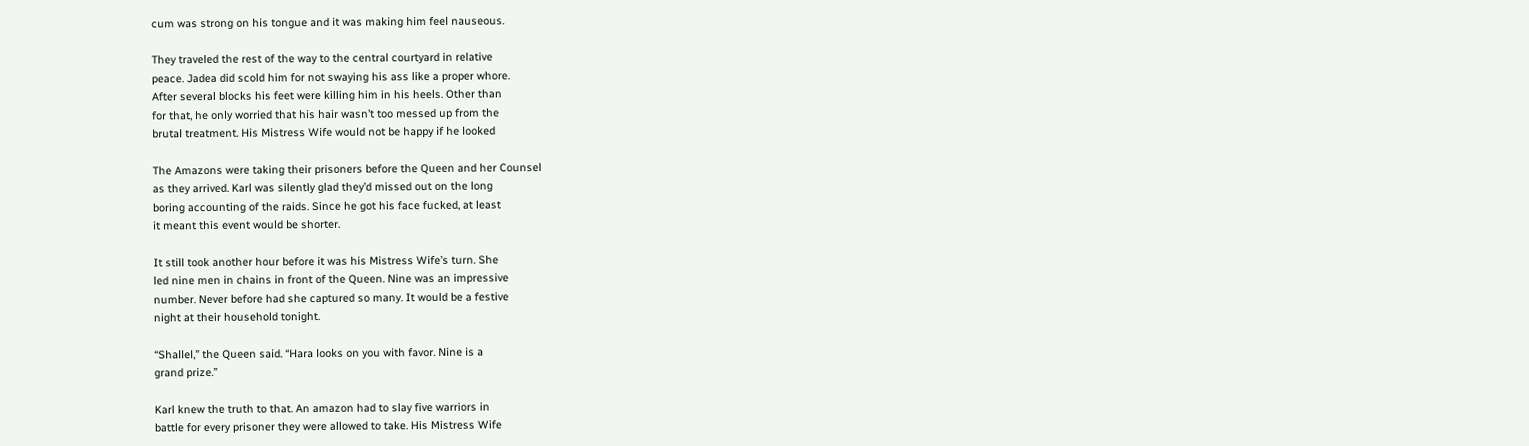cum was strong on his tongue and it was making him feel nauseous.

They traveled the rest of the way to the central courtyard in relative
peace. Jadea did scold him for not swaying his ass like a proper whore.
After several blocks his feet were killing him in his heels. Other than
for that, he only worried that his hair wasn’t too messed up from the
brutal treatment. His Mistress Wife would not be happy if he looked

The Amazons were taking their prisoners before the Queen and her Counsel
as they arrived. Karl was silently glad they’d missed out on the long
boring accounting of the raids. Since he got his face fucked, at least
it meant this event would be shorter.

It still took another hour before it was his Mistress Wife’s turn. She
led nine men in chains in front of the Queen. Nine was an impressive
number. Never before had she captured so many. It would be a festive
night at their household tonight.

“Shallel,” the Queen said. “Hara looks on you with favor. Nine is a
grand prize.”

Karl knew the truth to that. An amazon had to slay five warriors in
battle for every prisoner they were allowed to take. His Mistress Wife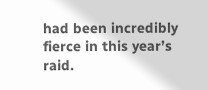had been incredibly fierce in this year’s raid.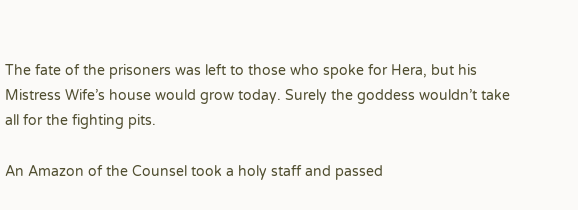The fate of the prisoners was left to those who spoke for Hera, but his
Mistress Wife’s house would grow today. Surely the goddess wouldn’t take
all for the fighting pits.

An Amazon of the Counsel took a holy staff and passed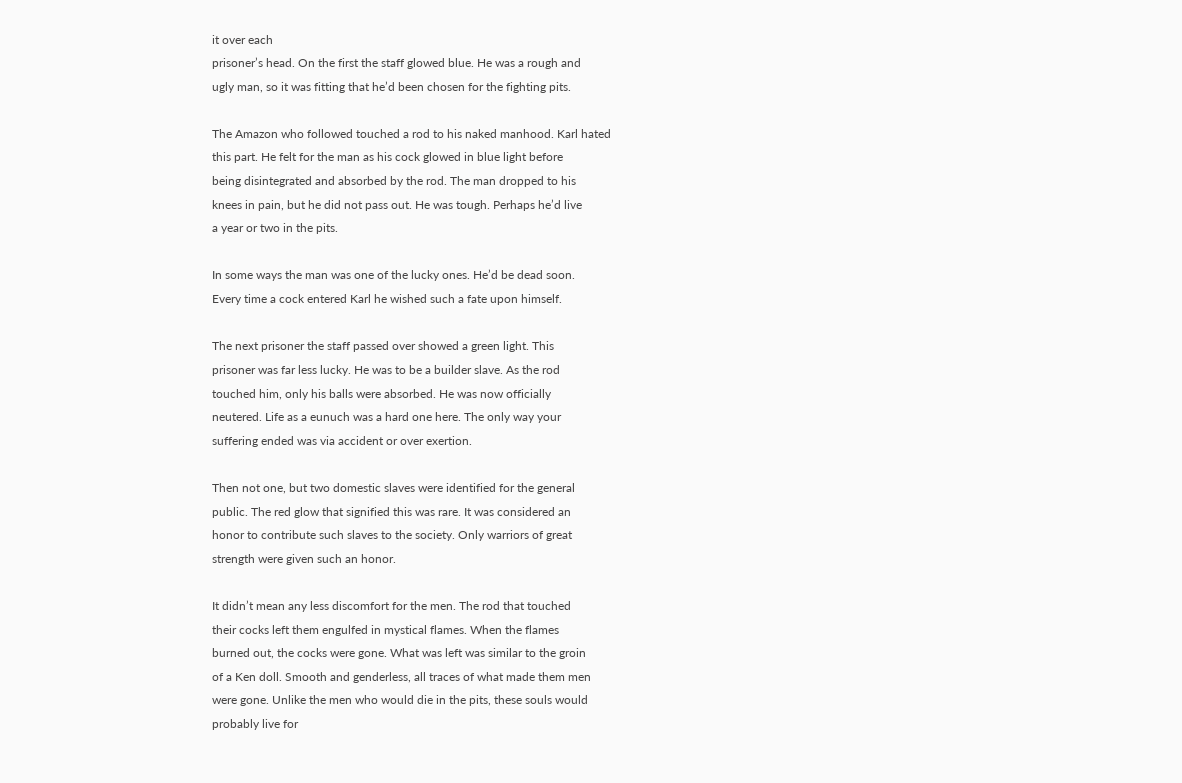it over each
prisoner’s head. On the first the staff glowed blue. He was a rough and
ugly man, so it was fitting that he’d been chosen for the fighting pits.

The Amazon who followed touched a rod to his naked manhood. Karl hated
this part. He felt for the man as his cock glowed in blue light before
being disintegrated and absorbed by the rod. The man dropped to his
knees in pain, but he did not pass out. He was tough. Perhaps he’d live
a year or two in the pits.

In some ways the man was one of the lucky ones. He’d be dead soon.
Every time a cock entered Karl he wished such a fate upon himself.

The next prisoner the staff passed over showed a green light. This
prisoner was far less lucky. He was to be a builder slave. As the rod
touched him, only his balls were absorbed. He was now officially
neutered. Life as a eunuch was a hard one here. The only way your
suffering ended was via accident or over exertion.

Then not one, but two domestic slaves were identified for the general
public. The red glow that signified this was rare. It was considered an
honor to contribute such slaves to the society. Only warriors of great
strength were given such an honor.

It didn’t mean any less discomfort for the men. The rod that touched
their cocks left them engulfed in mystical flames. When the flames
burned out, the cocks were gone. What was left was similar to the groin
of a Ken doll. Smooth and genderless, all traces of what made them men
were gone. Unlike the men who would die in the pits, these souls would
probably live for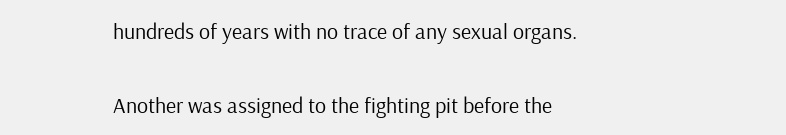hundreds of years with no trace of any sexual organs.

Another was assigned to the fighting pit before the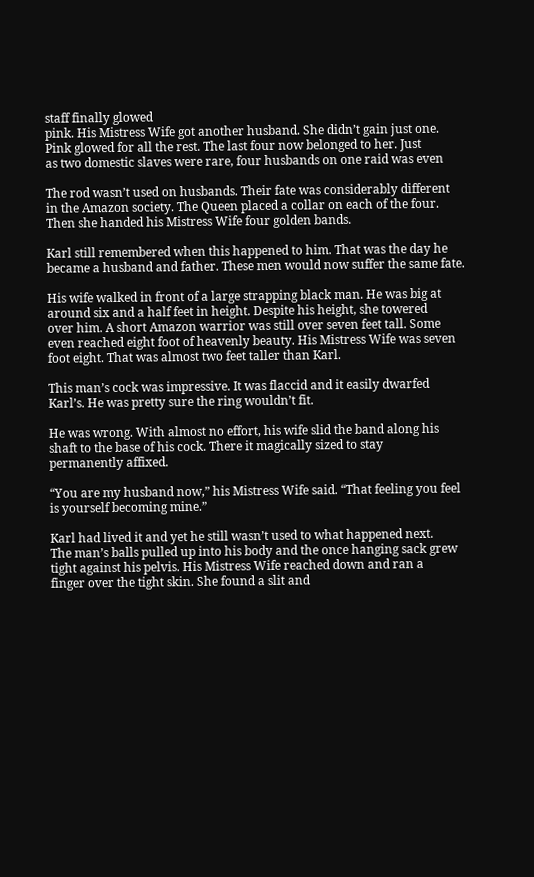staff finally glowed
pink. His Mistress Wife got another husband. She didn’t gain just one.
Pink glowed for all the rest. The last four now belonged to her. Just
as two domestic slaves were rare, four husbands on one raid was even

The rod wasn’t used on husbands. Their fate was considerably different
in the Amazon society. The Queen placed a collar on each of the four.
Then she handed his Mistress Wife four golden bands.

Karl still remembered when this happened to him. That was the day he
became a husband and father. These men would now suffer the same fate.

His wife walked in front of a large strapping black man. He was big at
around six and a half feet in height. Despite his height, she towered
over him. A short Amazon warrior was still over seven feet tall. Some
even reached eight foot of heavenly beauty. His Mistress Wife was seven
foot eight. That was almost two feet taller than Karl.

This man’s cock was impressive. It was flaccid and it easily dwarfed
Karl’s. He was pretty sure the ring wouldn’t fit.

He was wrong. With almost no effort, his wife slid the band along his
shaft to the base of his cock. There it magically sized to stay
permanently affixed.

“You are my husband now,” his Mistress Wife said. “That feeling you feel
is yourself becoming mine.”

Karl had lived it and yet he still wasn’t used to what happened next.
The man’s balls pulled up into his body and the once hanging sack grew
tight against his pelvis. His Mistress Wife reached down and ran a
finger over the tight skin. She found a slit and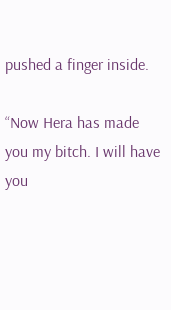pushed a finger inside.

“Now Hera has made you my bitch. I will have you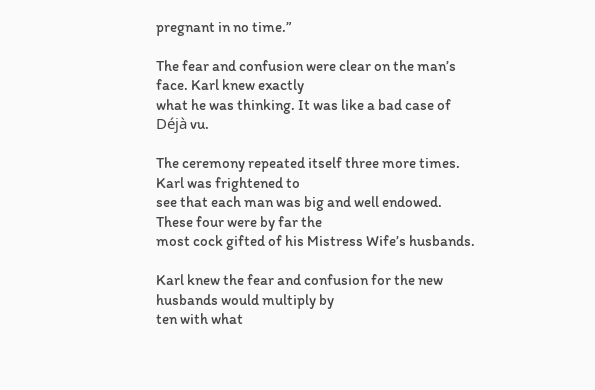pregnant in no time.”

The fear and confusion were clear on the man’s face. Karl knew exactly
what he was thinking. It was like a bad case of Déjà vu.

The ceremony repeated itself three more times. Karl was frightened to
see that each man was big and well endowed. These four were by far the
most cock gifted of his Mistress Wife’s husbands.

Karl knew the fear and confusion for the new husbands would multiply by
ten with what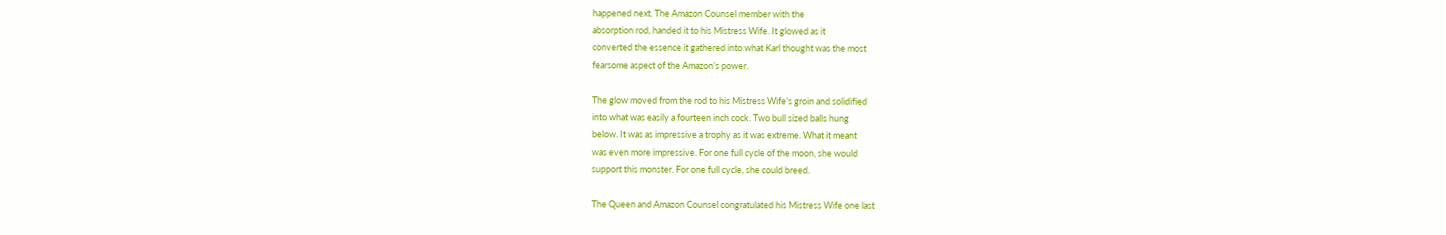happened next. The Amazon Counsel member with the
absorption rod, handed it to his Mistress Wife. It glowed as it
converted the essence it gathered into what Karl thought was the most
fearsome aspect of the Amazon’s power.

The glow moved from the rod to his Mistress Wife’s groin and solidified
into what was easily a fourteen inch cock. Two bull sized balls hung
below. It was as impressive a trophy as it was extreme. What it meant
was even more impressive. For one full cycle of the moon, she would
support this monster. For one full cycle, she could breed.

The Queen and Amazon Counsel congratulated his Mistress Wife one last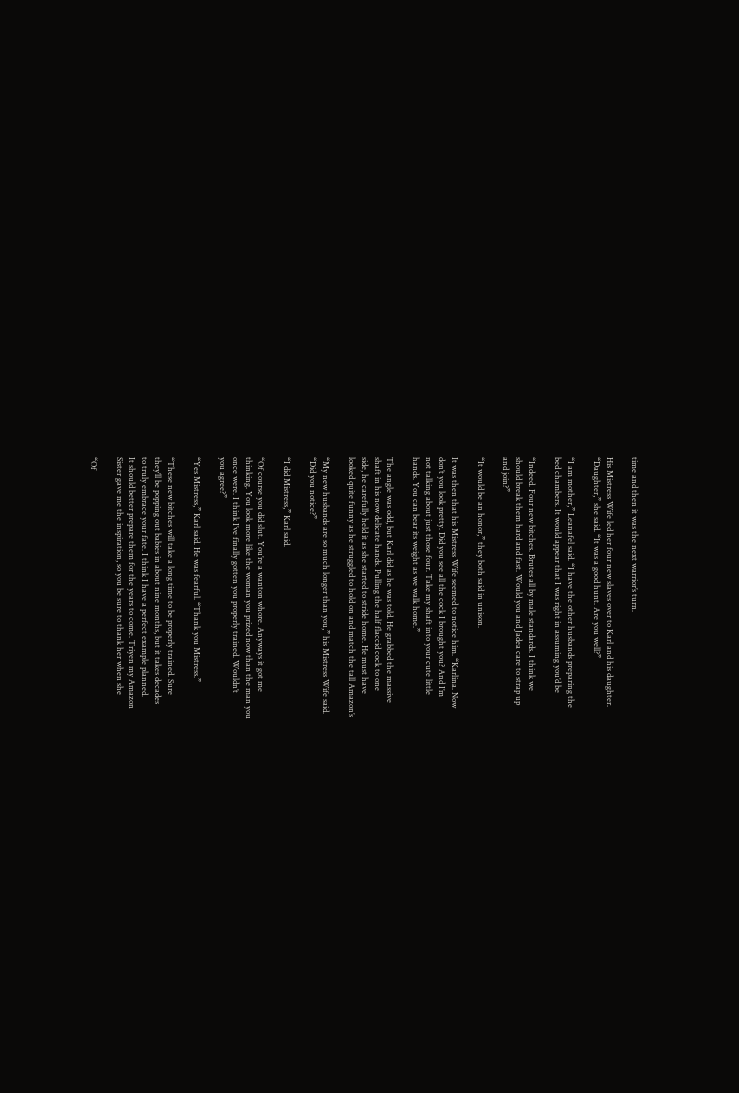time and then it was the next warrior’s turn.

His Mistress Wife led her four new slaves over to Karl and his daughter.
“Daughter,” she said. “It was a good hunt. Are you well?”

“I am mother,” Leanafel said. “I have the other husbands preparing the
bed chambers. It would appear that I was right in assuming you’d be

“Indeed. Four new bitches. Brutes all by male standards. I think we
should break them hard and fast. Would you and Jadea care to strap up
and join?”

“It would be an honor,” they both said in unison.

It was then that his Mistress Wife seemed to notice him. “Karlina. Now
don’t you look pretty. Did you see all the cock I brought you? And I’m
not talking about just those four. Take my shaft into your cute little
hands. You can bear its weight as we walk home.”

The angle was odd, but Karl did as he was told. He grabbed the massive
shaft in his now delicate hands. Pulling the half flaccid cock to one
side, he carefully held it as she started to stride home. He must have
looked quite funny as he struggled to hold on and match the tall Amazon’s

“My new husbands are so much longer than you,” his Mistress Wife said.
“Did you notice?”

“I did Mistress,” Karl said.

“Of course you did slut. You’re a wanton whore. Anyways it got me
thinking. You look more like the woman you prized now than the man you
once were. I think I’ve finally gotten you properly trained. Wouldn’t
you agree?”

“Yes Mistress,” Karl said. He was fearful. “Thank you Mistress.”

“These new bitches will take a long time to be properly trained. Sure
they’ll be popping out babies in about nine months, but it takes decades
to truly embrace your fate. I think I have a perfect example planned.
It should better prepare them for the years to come. Triyen my Amazon
Sister gave me the inspiration, so you be sure to thank her when she

“Of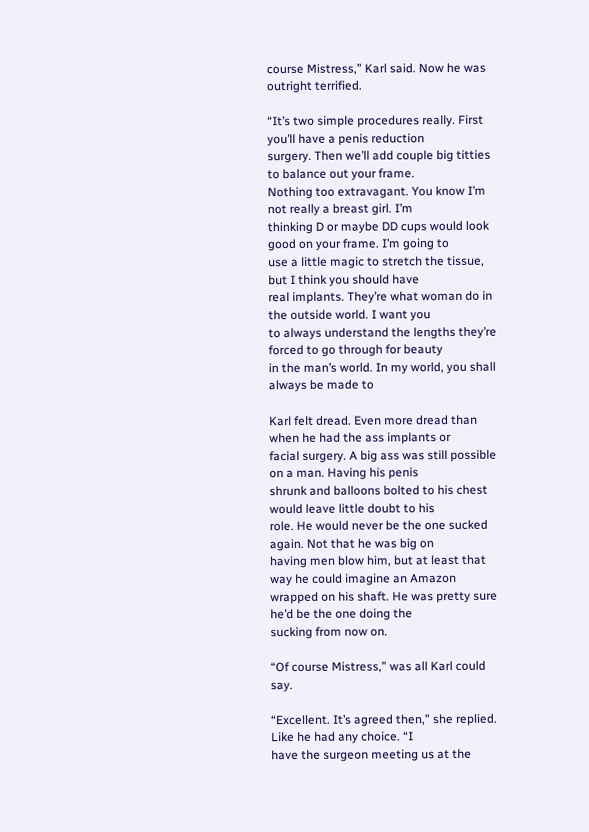course Mistress,” Karl said. Now he was outright terrified.

“It’s two simple procedures really. First you’ll have a penis reduction
surgery. Then we’ll add couple big titties to balance out your frame.
Nothing too extravagant. You know I’m not really a breast girl. I’m
thinking D or maybe DD cups would look good on your frame. I’m going to
use a little magic to stretch the tissue, but I think you should have
real implants. They’re what woman do in the outside world. I want you
to always understand the lengths they’re forced to go through for beauty
in the man’s world. In my world, you shall always be made to

Karl felt dread. Even more dread than when he had the ass implants or
facial surgery. A big ass was still possible on a man. Having his penis
shrunk and balloons bolted to his chest would leave little doubt to his
role. He would never be the one sucked again. Not that he was big on
having men blow him, but at least that way he could imagine an Amazon
wrapped on his shaft. He was pretty sure he’d be the one doing the
sucking from now on.

“Of course Mistress,” was all Karl could say.

“Excellent. It’s agreed then,” she replied. Like he had any choice. “I
have the surgeon meeting us at the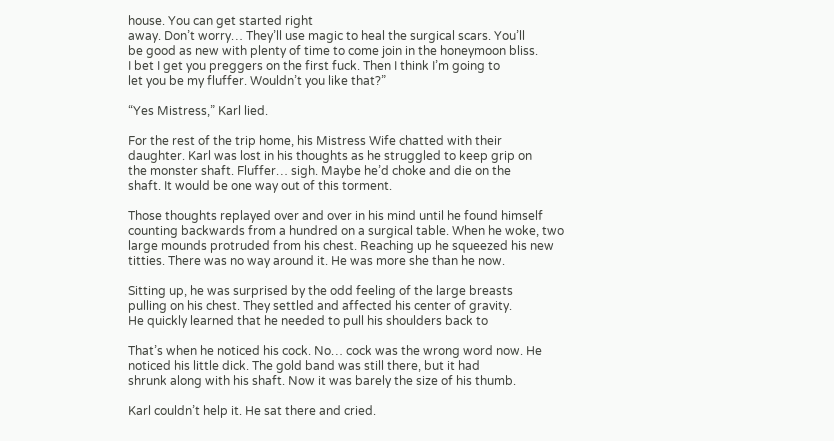house. You can get started right
away. Don’t worry… They’ll use magic to heal the surgical scars. You’ll
be good as new with plenty of time to come join in the honeymoon bliss.
I bet I get you preggers on the first fuck. Then I think I’m going to
let you be my fluffer. Wouldn’t you like that?”

“Yes Mistress,” Karl lied.

For the rest of the trip home, his Mistress Wife chatted with their
daughter. Karl was lost in his thoughts as he struggled to keep grip on
the monster shaft. Fluffer… sigh. Maybe he’d choke and die on the
shaft. It would be one way out of this torment.

Those thoughts replayed over and over in his mind until he found himself
counting backwards from a hundred on a surgical table. When he woke, two
large mounds protruded from his chest. Reaching up he squeezed his new
titties. There was no way around it. He was more she than he now.

Sitting up, he was surprised by the odd feeling of the large breasts
pulling on his chest. They settled and affected his center of gravity.
He quickly learned that he needed to pull his shoulders back to

That’s when he noticed his cock. No… cock was the wrong word now. He
noticed his little dick. The gold band was still there, but it had
shrunk along with his shaft. Now it was barely the size of his thumb.

Karl couldn’t help it. He sat there and cried.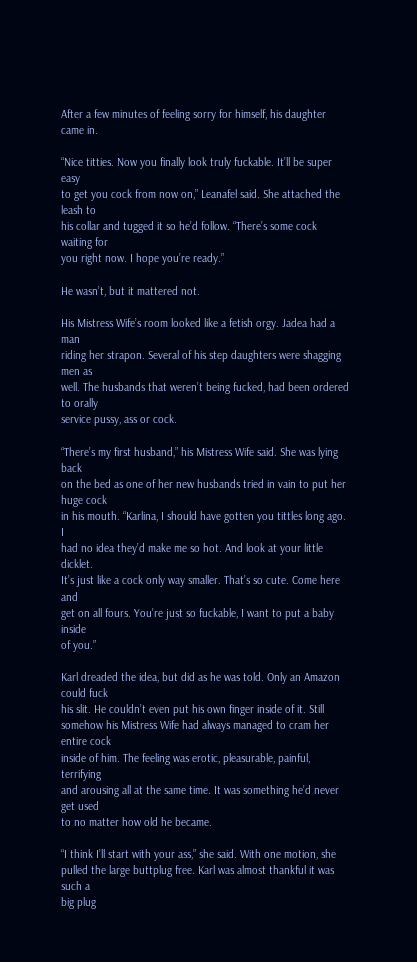After a few minutes of feeling sorry for himself, his daughter came in.

“Nice titties. Now you finally look truly fuckable. It’ll be super easy
to get you cock from now on,” Leanafel said. She attached the leash to
his collar and tugged it so he’d follow. “There’s some cock waiting for
you right now. I hope you’re ready.”

He wasn’t, but it mattered not.

His Mistress Wife’s room looked like a fetish orgy. Jadea had a man
riding her strapon. Several of his step daughters were shagging men as
well. The husbands that weren’t being fucked, had been ordered to orally
service pussy, ass or cock.

“There’s my first husband,” his Mistress Wife said. She was lying back
on the bed as one of her new husbands tried in vain to put her huge cock
in his mouth. “Karlina, I should have gotten you tittles long ago. I
had no idea they’d make me so hot. And look at your little dicklet.
It’s just like a cock only way smaller. That’s so cute. Come here and
get on all fours. You’re just so fuckable, I want to put a baby inside
of you.”

Karl dreaded the idea, but did as he was told. Only an Amazon could fuck
his slit. He couldn’t even put his own finger inside of it. Still
somehow his Mistress Wife had always managed to cram her entire cock
inside of him. The feeling was erotic, pleasurable, painful, terrifying
and arousing all at the same time. It was something he’d never get used
to no matter how old he became.

“I think I’ll start with your ass,” she said. With one motion, she
pulled the large buttplug free. Karl was almost thankful it was such a
big plug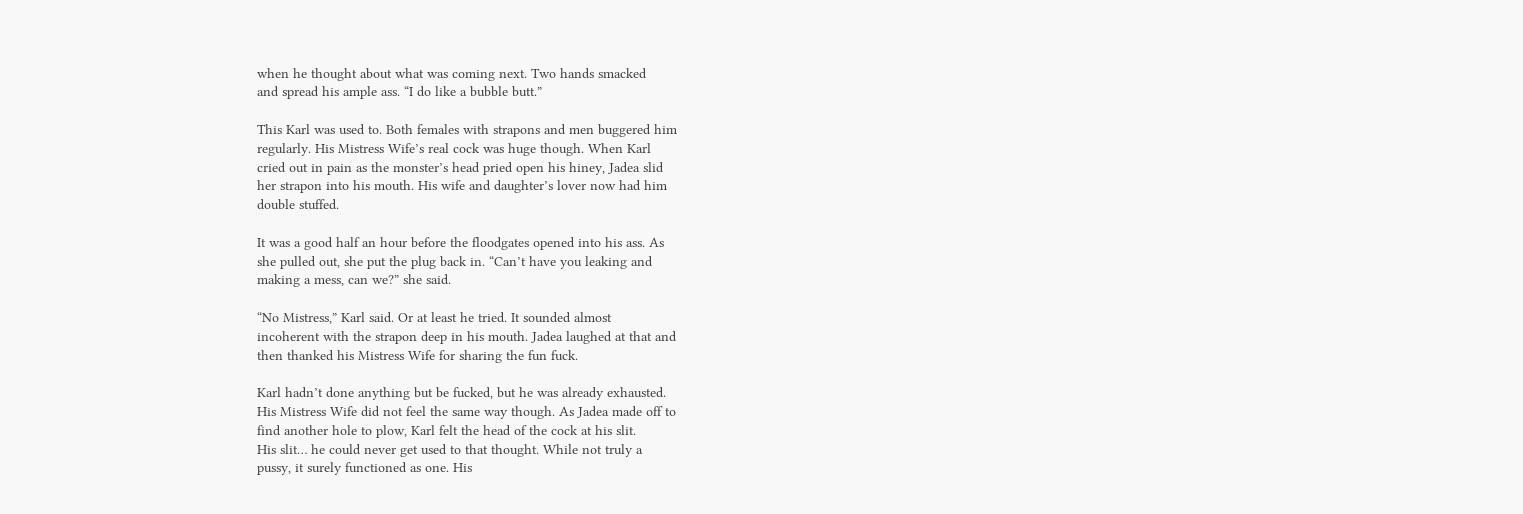when he thought about what was coming next. Two hands smacked
and spread his ample ass. “I do like a bubble butt.”

This Karl was used to. Both females with strapons and men buggered him
regularly. His Mistress Wife’s real cock was huge though. When Karl
cried out in pain as the monster’s head pried open his hiney, Jadea slid
her strapon into his mouth. His wife and daughter’s lover now had him
double stuffed.

It was a good half an hour before the floodgates opened into his ass. As
she pulled out, she put the plug back in. “Can’t have you leaking and
making a mess, can we?” she said.

“No Mistress,” Karl said. Or at least he tried. It sounded almost
incoherent with the strapon deep in his mouth. Jadea laughed at that and
then thanked his Mistress Wife for sharing the fun fuck.

Karl hadn’t done anything but be fucked, but he was already exhausted.
His Mistress Wife did not feel the same way though. As Jadea made off to
find another hole to plow, Karl felt the head of the cock at his slit.
His slit… he could never get used to that thought. While not truly a
pussy, it surely functioned as one. His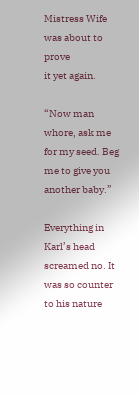Mistress Wife was about to prove
it yet again.

“Now man whore, ask me for my seed. Beg me to give you another baby.”

Everything in Karl’s head screamed no. It was so counter to his nature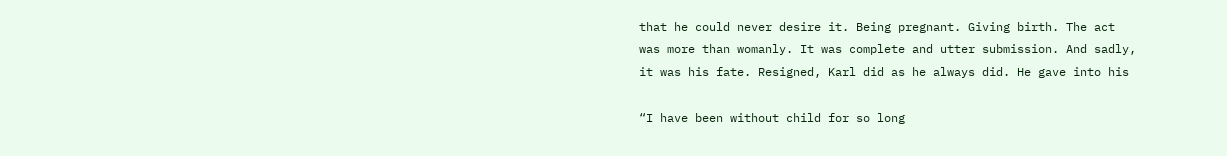that he could never desire it. Being pregnant. Giving birth. The act
was more than womanly. It was complete and utter submission. And sadly,
it was his fate. Resigned, Karl did as he always did. He gave into his

“I have been without child for so long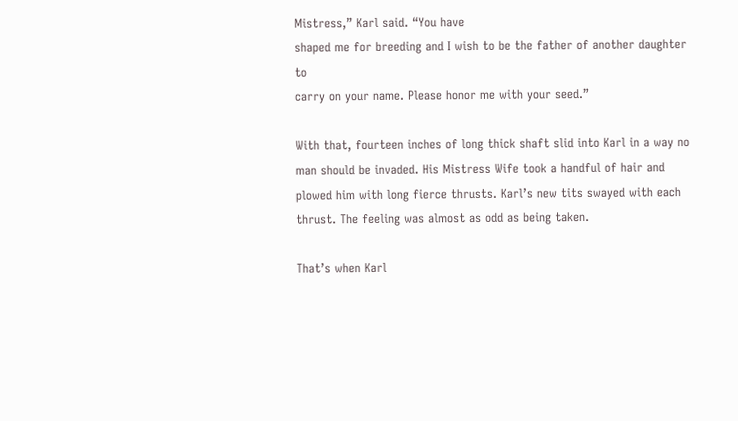Mistress,” Karl said. “You have
shaped me for breeding and I wish to be the father of another daughter to
carry on your name. Please honor me with your seed.”

With that, fourteen inches of long thick shaft slid into Karl in a way no
man should be invaded. His Mistress Wife took a handful of hair and
plowed him with long fierce thrusts. Karl’s new tits swayed with each
thrust. The feeling was almost as odd as being taken.

That’s when Karl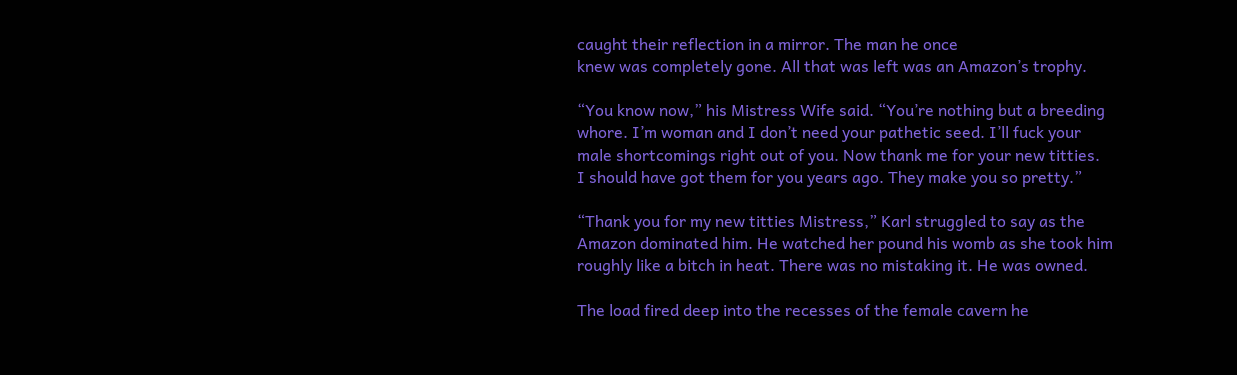caught their reflection in a mirror. The man he once
knew was completely gone. All that was left was an Amazon’s trophy.

“You know now,” his Mistress Wife said. “You’re nothing but a breeding
whore. I’m woman and I don’t need your pathetic seed. I’ll fuck your
male shortcomings right out of you. Now thank me for your new titties.
I should have got them for you years ago. They make you so pretty.”

“Thank you for my new titties Mistress,” Karl struggled to say as the
Amazon dominated him. He watched her pound his womb as she took him
roughly like a bitch in heat. There was no mistaking it. He was owned.

The load fired deep into the recesses of the female cavern he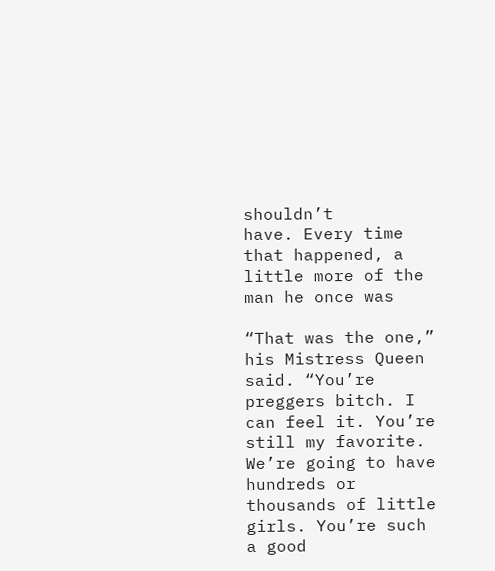shouldn’t
have. Every time that happened, a little more of the man he once was

“That was the one,” his Mistress Queen said. “You’re preggers bitch. I
can feel it. You’re still my favorite. We’re going to have hundreds or
thousands of little girls. You’re such a good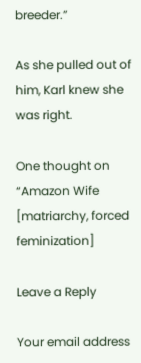breeder.”

As she pulled out of him, Karl knew she was right.

One thought on “Amazon Wife [matriarchy, forced feminization]

Leave a Reply

Your email address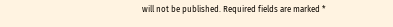will not be published. Required fields are marked *